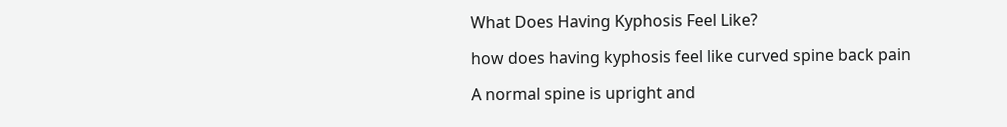What Does Having Kyphosis Feel Like?

how does having kyphosis feel like curved spine back pain

A normal spine is upright and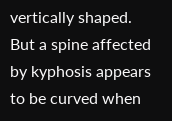vertically shaped. But a spine affected by kyphosis appears to be curved when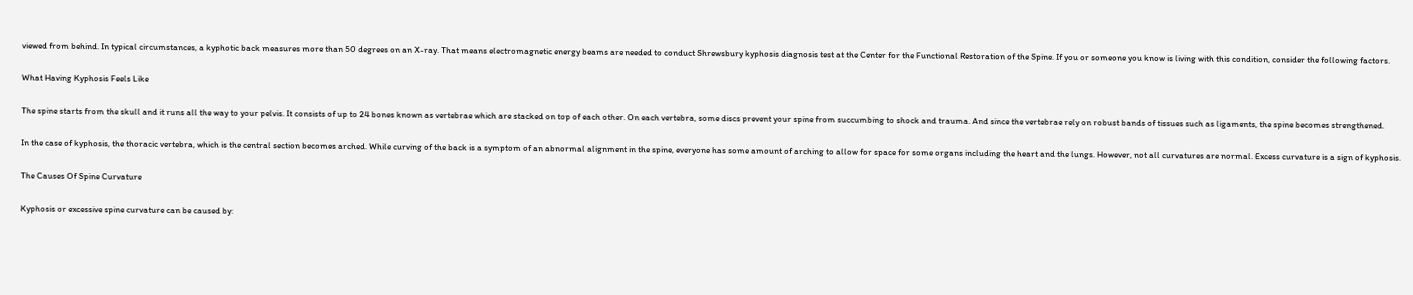viewed from behind. In typical circumstances, a kyphotic back measures more than 50 degrees on an X-ray. That means electromagnetic energy beams are needed to conduct Shrewsbury kyphosis diagnosis test at the Center for the Functional Restoration of the Spine. If you or someone you know is living with this condition, consider the following factors.

What Having Kyphosis Feels Like

The spine starts from the skull and it runs all the way to your pelvis. It consists of up to 24 bones known as vertebrae which are stacked on top of each other. On each vertebra, some discs prevent your spine from succumbing to shock and trauma. And since the vertebrae rely on robust bands of tissues such as ligaments, the spine becomes strengthened.

In the case of kyphosis, the thoracic vertebra, which is the central section becomes arched. While curving of the back is a symptom of an abnormal alignment in the spine, everyone has some amount of arching to allow for space for some organs including the heart and the lungs. However, not all curvatures are normal. Excess curvature is a sign of kyphosis.

The Causes Of Spine Curvature

Kyphosis or excessive spine curvature can be caused by: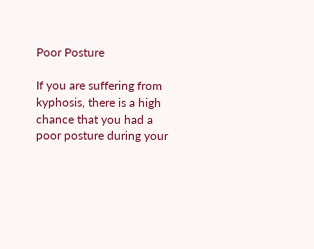Poor Posture

If you are suffering from kyphosis, there is a high chance that you had a poor posture during your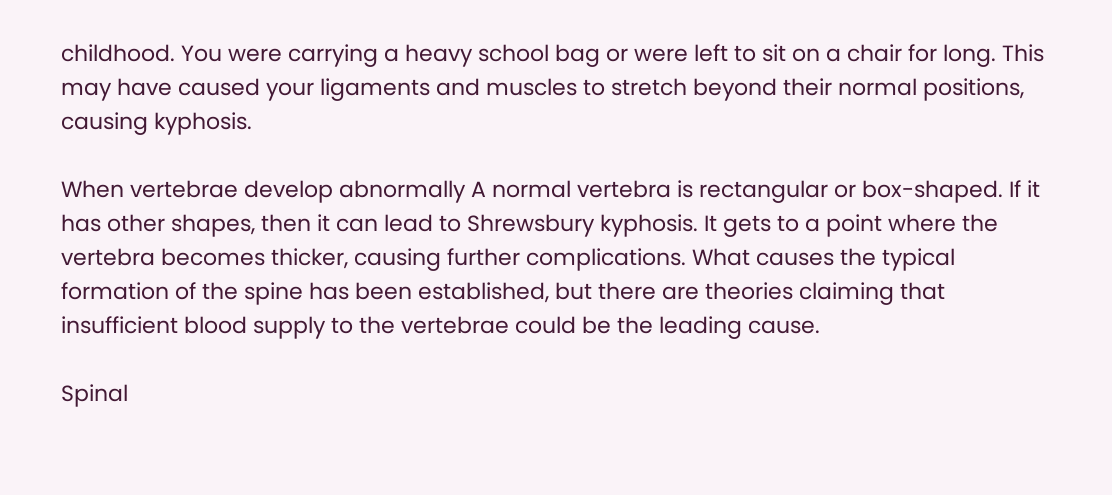childhood. You were carrying a heavy school bag or were left to sit on a chair for long. This may have caused your ligaments and muscles to stretch beyond their normal positions, causing kyphosis.

When vertebrae develop abnormally A normal vertebra is rectangular or box-shaped. If it has other shapes, then it can lead to Shrewsbury kyphosis. It gets to a point where the vertebra becomes thicker, causing further complications. What causes the typical formation of the spine has been established, but there are theories claiming that insufficient blood supply to the vertebrae could be the leading cause.

Spinal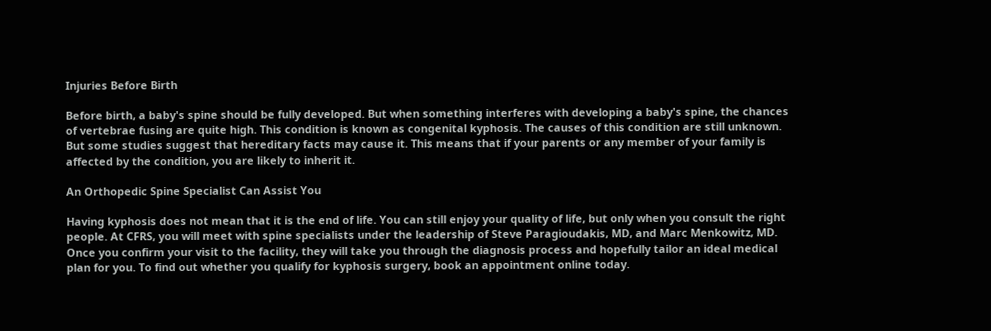Injuries Before Birth

Before birth, a baby's spine should be fully developed. But when something interferes with developing a baby's spine, the chances of vertebrae fusing are quite high. This condition is known as congenital kyphosis. The causes of this condition are still unknown. But some studies suggest that hereditary facts may cause it. This means that if your parents or any member of your family is affected by the condition, you are likely to inherit it.

An Orthopedic Spine Specialist Can Assist You

Having kyphosis does not mean that it is the end of life. You can still enjoy your quality of life, but only when you consult the right people. At CFRS, you will meet with spine specialists under the leadership of Steve Paragioudakis, MD, and Marc Menkowitz, MD. Once you confirm your visit to the facility, they will take you through the diagnosis process and hopefully tailor an ideal medical plan for you. To find out whether you qualify for kyphosis surgery, book an appointment online today.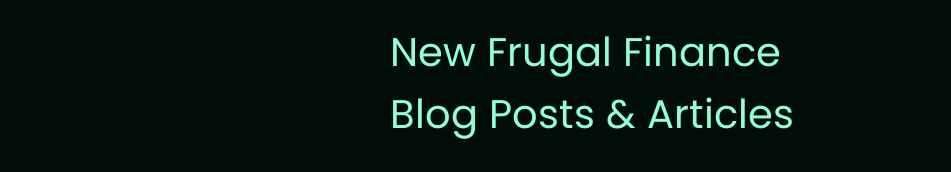New Frugal Finance Blog Posts & Articles